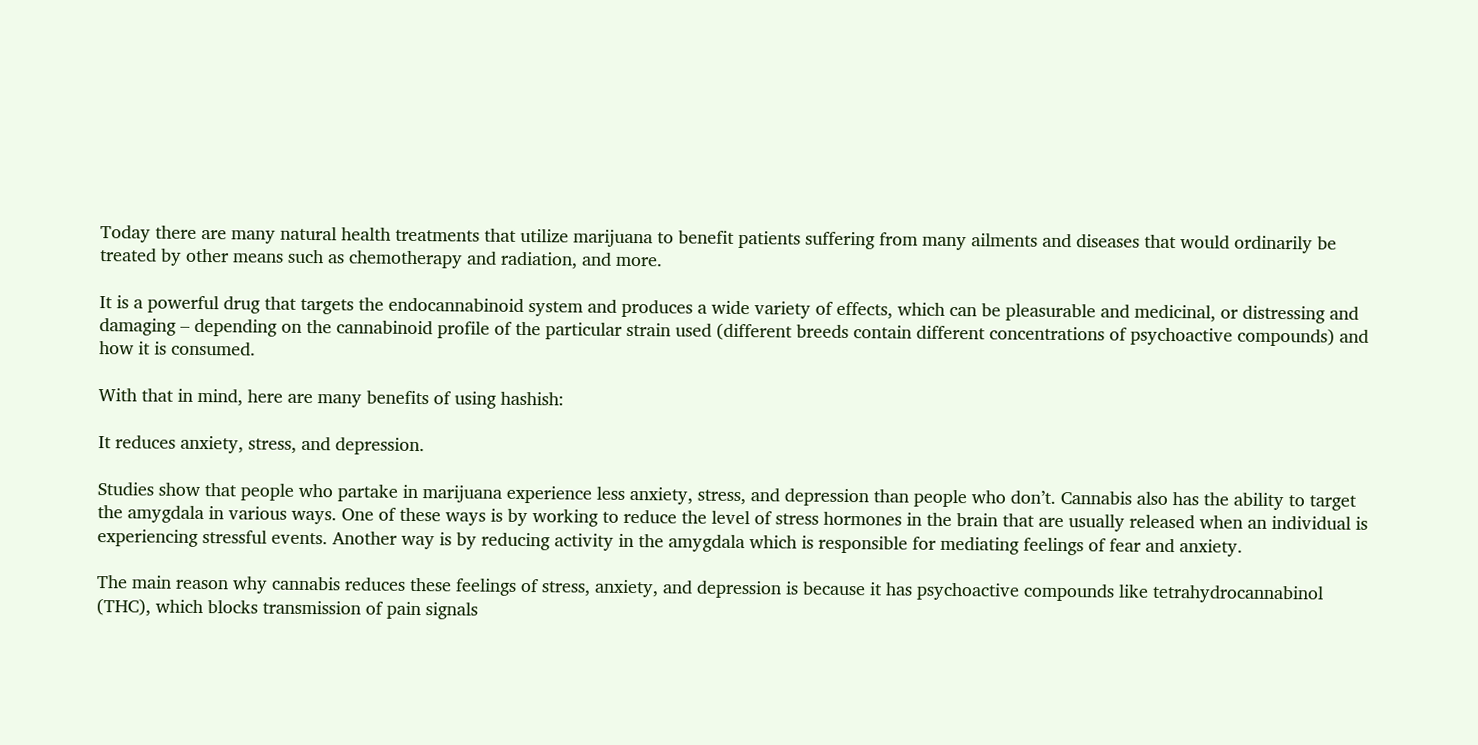Today there are many natural health treatments that utilize marijuana to benefit patients suffering from many ailments and diseases that would ordinarily be treated by other means such as chemotherapy and radiation, and more.

It is a powerful drug that targets the endocannabinoid system and produces a wide variety of effects, which can be pleasurable and medicinal, or distressing and damaging – depending on the cannabinoid profile of the particular strain used (different breeds contain different concentrations of psychoactive compounds) and how it is consumed.

With that in mind, here are many benefits of using hashish:

It reduces anxiety, stress, and depression.

Studies show that people who partake in marijuana experience less anxiety, stress, and depression than people who don’t. Cannabis also has the ability to target the amygdala in various ways. One of these ways is by working to reduce the level of stress hormones in the brain that are usually released when an individual is experiencing stressful events. Another way is by reducing activity in the amygdala which is responsible for mediating feelings of fear and anxiety.

The main reason why cannabis reduces these feelings of stress, anxiety, and depression is because it has psychoactive compounds like tetrahydrocannabinol (THC), which blocks transmission of pain signals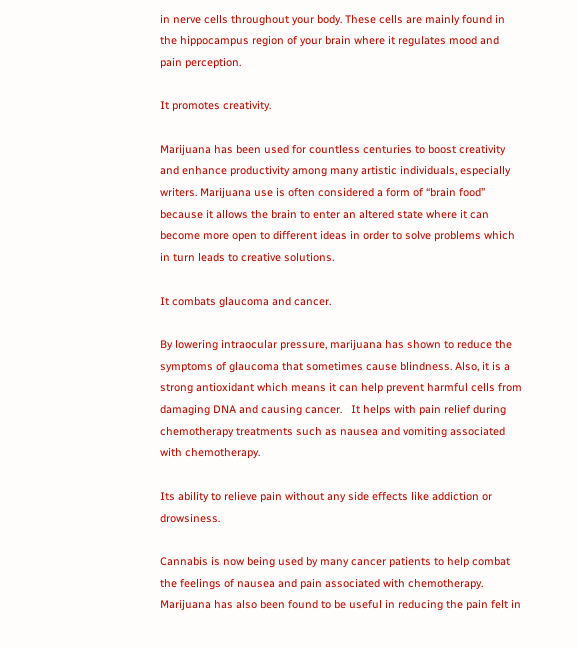in nerve cells throughout your body. These cells are mainly found in the hippocampus region of your brain where it regulates mood and pain perception.

It promotes creativity.

Marijuana has been used for countless centuries to boost creativity and enhance productivity among many artistic individuals, especially writers. Marijuana use is often considered a form of “brain food” because it allows the brain to enter an altered state where it can become more open to different ideas in order to solve problems which in turn leads to creative solutions.

It combats glaucoma and cancer.

By lowering intraocular pressure, marijuana has shown to reduce the symptoms of glaucoma that sometimes cause blindness. Also, it is a strong antioxidant which means it can help prevent harmful cells from damaging DNA and causing cancer.   It helps with pain relief during chemotherapy treatments such as nausea and vomiting associated with chemotherapy.

Its ability to relieve pain without any side effects like addiction or drowsiness.

Cannabis is now being used by many cancer patients to help combat the feelings of nausea and pain associated with chemotherapy. Marijuana has also been found to be useful in reducing the pain felt in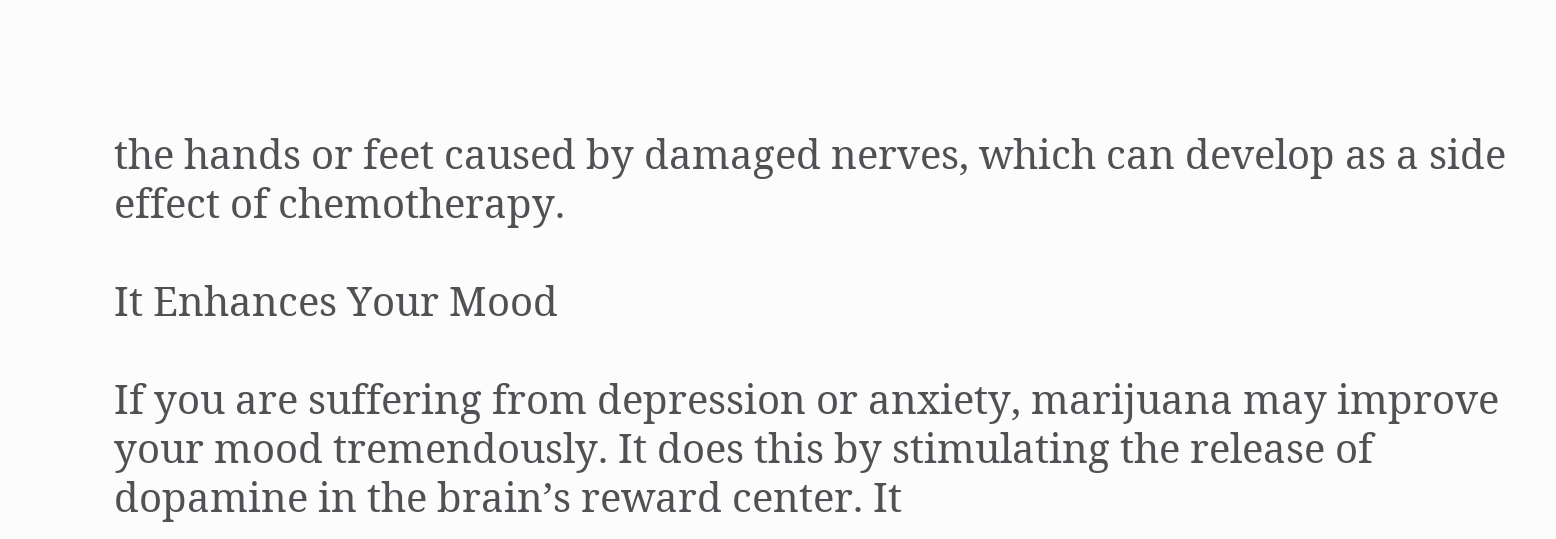the hands or feet caused by damaged nerves, which can develop as a side effect of chemotherapy.

It Enhances Your Mood

If you are suffering from depression or anxiety, marijuana may improve your mood tremendously. It does this by stimulating the release of dopamine in the brain’s reward center. It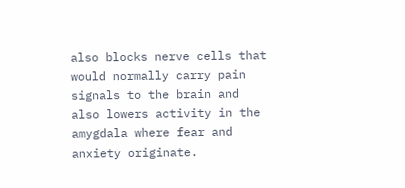also blocks nerve cells that would normally carry pain signals to the brain and also lowers activity in the amygdala where fear and anxiety originate.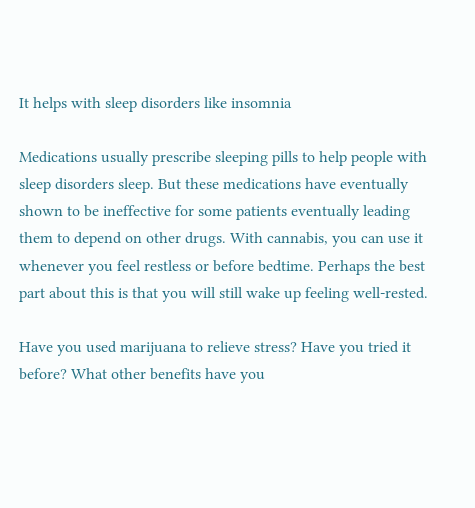It helps with sleep disorders like insomnia

Medications usually prescribe sleeping pills to help people with sleep disorders sleep. But these medications have eventually shown to be ineffective for some patients eventually leading them to depend on other drugs. With cannabis, you can use it whenever you feel restless or before bedtime. Perhaps the best part about this is that you will still wake up feeling well-rested.

Have you used marijuana to relieve stress? Have you tried it before? What other benefits have you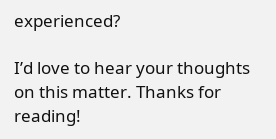experienced?

I’d love to hear your thoughts on this matter. Thanks for reading!